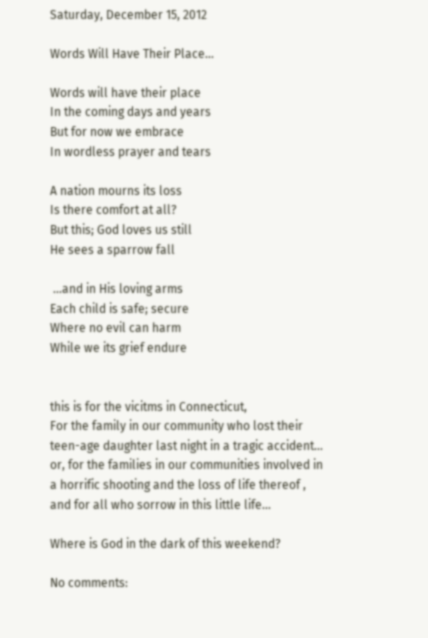Saturday, December 15, 2012

Words Will Have Their Place...

Words will have their place
In the coming days and years
But for now we embrace
In wordless prayer and tears

A nation mourns its loss
Is there comfort at all?
But this; God loves us still
He sees a sparrow fall

 ...and in His loving arms
Each child is safe; secure
Where no evil can harm
While we its grief endure


this is for the vicitms in Connecticut,
For the family in our community who lost their teen-age daughter last night in a tragic accident...
or, for the families in our communities involved in a horrific shooting and the loss of life thereof , and for all who sorrow in this little life...

Where is God in the dark of this weekend?

No comments: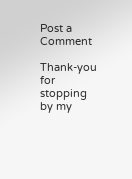Post a Comment

Thank-you for stopping by my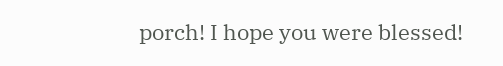porch! I hope you were blessed!